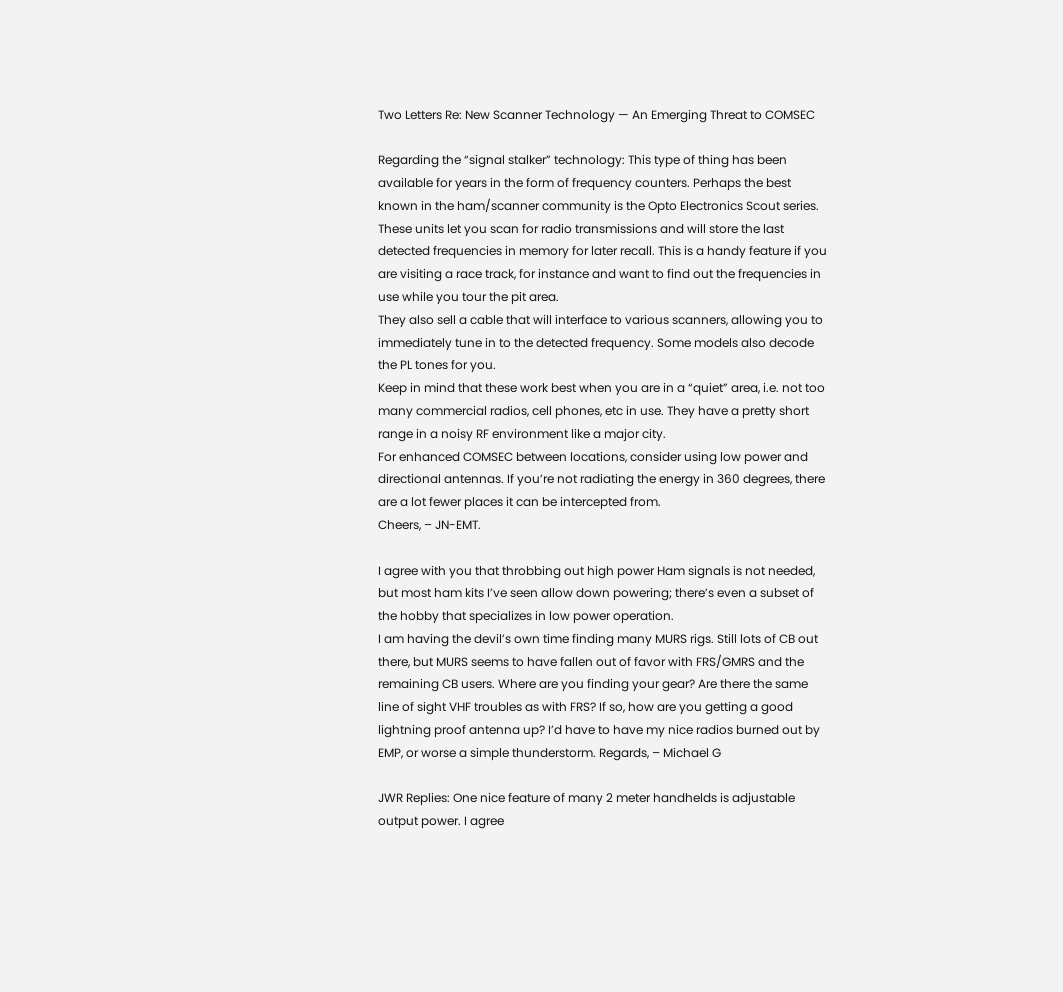Two Letters Re: New Scanner Technology — An Emerging Threat to COMSEC

Regarding the “signal stalker” technology: This type of thing has been available for years in the form of frequency counters. Perhaps the best known in the ham/scanner community is the Opto Electronics Scout series. These units let you scan for radio transmissions and will store the last detected frequencies in memory for later recall. This is a handy feature if you are visiting a race track, for instance and want to find out the frequencies in use while you tour the pit area.
They also sell a cable that will interface to various scanners, allowing you to immediately tune in to the detected frequency. Some models also decode the PL tones for you.
Keep in mind that these work best when you are in a “quiet” area, i.e. not too many commercial radios, cell phones, etc in use. They have a pretty short range in a noisy RF environment like a major city.
For enhanced COMSEC between locations, consider using low power and directional antennas. If you’re not radiating the energy in 360 degrees, there are a lot fewer places it can be intercepted from.
Cheers, – JN-EMT.

I agree with you that throbbing out high power Ham signals is not needed, but most ham kits I’ve seen allow down powering; there’s even a subset of the hobby that specializes in low power operation.
I am having the devil’s own time finding many MURS rigs. Still lots of CB out there, but MURS seems to have fallen out of favor with FRS/GMRS and the remaining CB users. Where are you finding your gear? Are there the same line of sight VHF troubles as with FRS? If so, how are you getting a good lightning proof antenna up? I’d have to have my nice radios burned out by EMP, or worse a simple thunderstorm. Regards, – Michael G

JWR Replies: One nice feature of many 2 meter handhelds is adjustable output power. I agree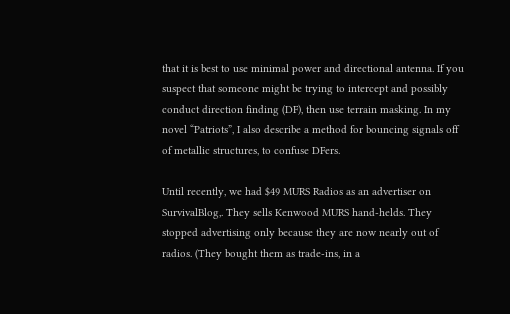that it is best to use minimal power and directional antenna. If you suspect that someone might be trying to intercept and possibly conduct direction finding (DF), then use terrain masking. In my novel “Patriots”, I also describe a method for bouncing signals off of metallic structures, to confuse DFers.

Until recently, we had $49 MURS Radios as an advertiser on SurvivalBlog,. They sells Kenwood MURS hand-helds. They stopped advertising only because they are now nearly out of radios. (They bought them as trade-ins, in a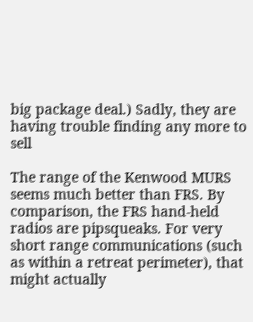big package deal.) Sadly, they are having trouble finding any more to sell

The range of the Kenwood MURS seems much better than FRS. By comparison, the FRS hand-held radios are pipsqueaks. For very short range communications (such as within a retreat perimeter), that might actually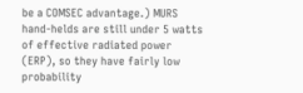be a COMSEC advantage.) MURS hand-helds are still under 5 watts of effective radiated power (ERP), so they have fairly low probability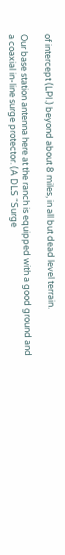of intercept (LPI.) beyond about 8 miles, in all but dead level terrain.

Our base station antenna here at the ranch is equipped with a good ground and a coaxial in-line surge protector. (A DLS “Surge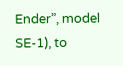Ender”, model SE-1), to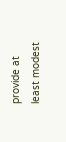provide at least modest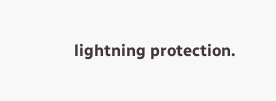lightning protection.